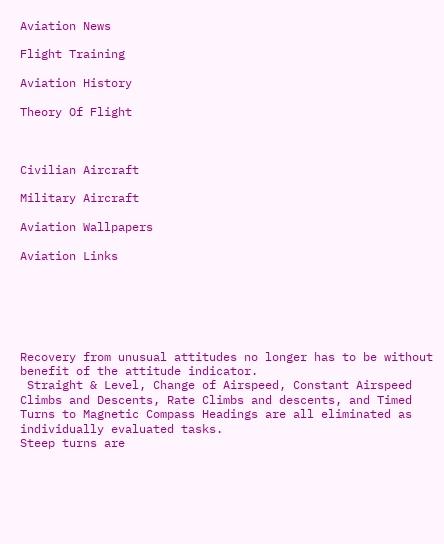Aviation News

Flight Training

Aviation History

Theory Of Flight



Civilian Aircraft

Military Aircraft

Aviation Wallpapers

Aviation Links






Recovery from unusual attitudes no longer has to be without benefit of the attitude indicator.
 Straight & Level, Change of Airspeed, Constant Airspeed Climbs and Descents, Rate Climbs and descents, and Timed Turns to Magnetic Compass Headings are all eliminated as individually evaluated tasks.
Steep turns are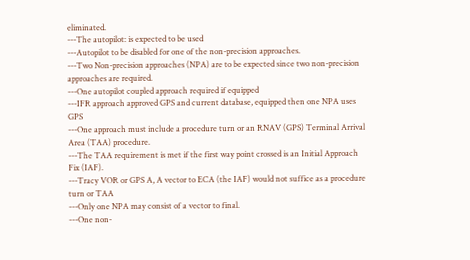eliminated.
---The autopilot: is expected to be used
---Autopilot to be disabled for one of the non-precision approaches.
---Two Non-precision approaches (NPA) are to be expected since two non-precision approaches are required.
---One autopilot coupled approach required if equipped
---IFR approach approved GPS and current database, equipped then one NPA uses GPS
---One approach must include a procedure turn or an RNAV (GPS) Terminal Arrival Area (TAA) procedure.
---The TAA requirement is met if the first way point crossed is an Initial Approach Fix (IAF).
---Tracy VOR or GPS A, A vector to ECA (the IAF) would not suffice as a procedure turn or TAA
---Only one NPA may consist of a vector to final.
---One non-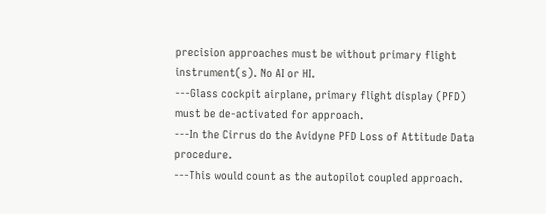precision approaches must be without primary flight instrument(s). No AI or HI.
---Glass cockpit airplane, primary flight display (PFD) must be de-activated for approach.
---In the Cirrus do the Avidyne PFD Loss of Attitude Data procedure.
---This would count as the autopilot coupled approach.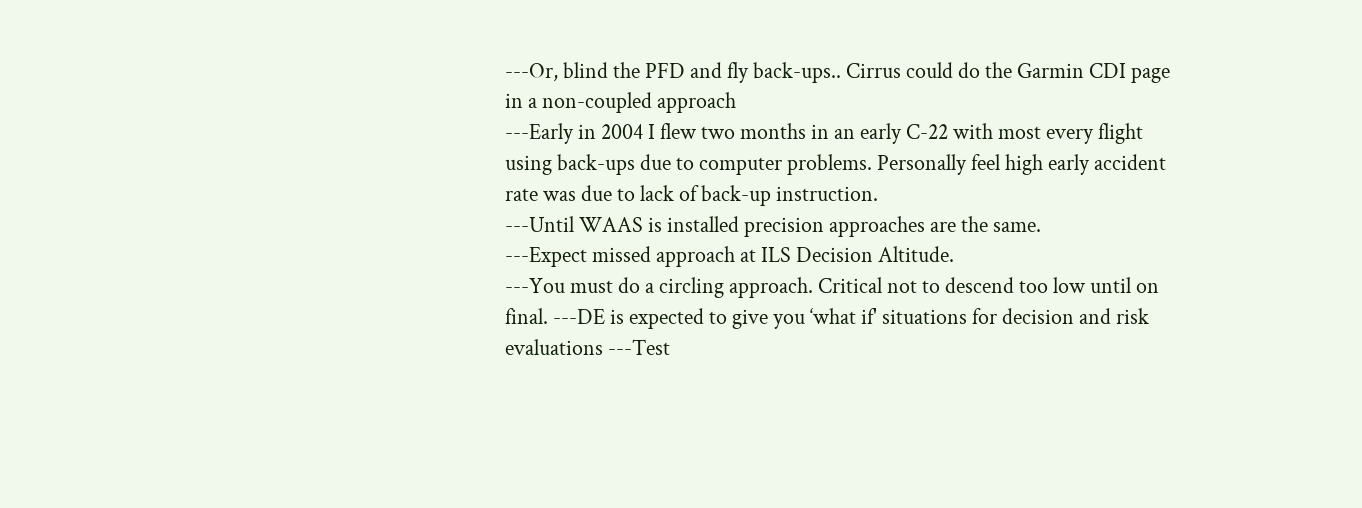---Or, blind the PFD and fly back-ups.. Cirrus could do the Garmin CDI page in a non-coupled approach
---Early in 2004 I flew two months in an early C-22 with most every flight using back-ups due to computer problems. Personally feel high early accident rate was due to lack of back-up instruction.
---Until WAAS is installed precision approaches are the same.
---Expect missed approach at ILS Decision Altitude.
---You must do a circling approach. Critical not to descend too low until on final. ---DE is expected to give you ‘what if' situations for decision and risk evaluations ---Test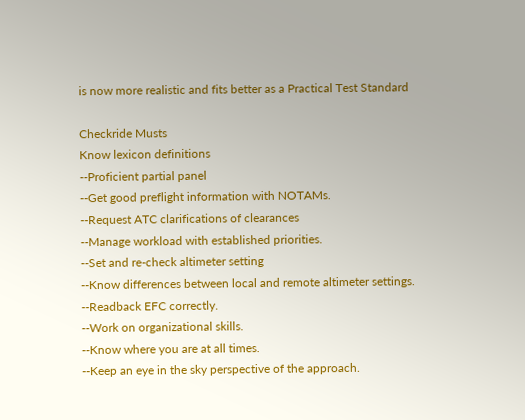is now more realistic and fits better as a Practical Test Standard

Checkride Musts
Know lexicon definitions
--Proficient partial panel
--Get good preflight information with NOTAMs.
--Request ATC clarifications of clearances
--Manage workload with established priorities.
--Set and re-check altimeter setting
--Know differences between local and remote altimeter settings.
--Readback EFC correctly.
--Work on organizational skills.
--Know where you are at all times.
--Keep an eye in the sky perspective of the approach.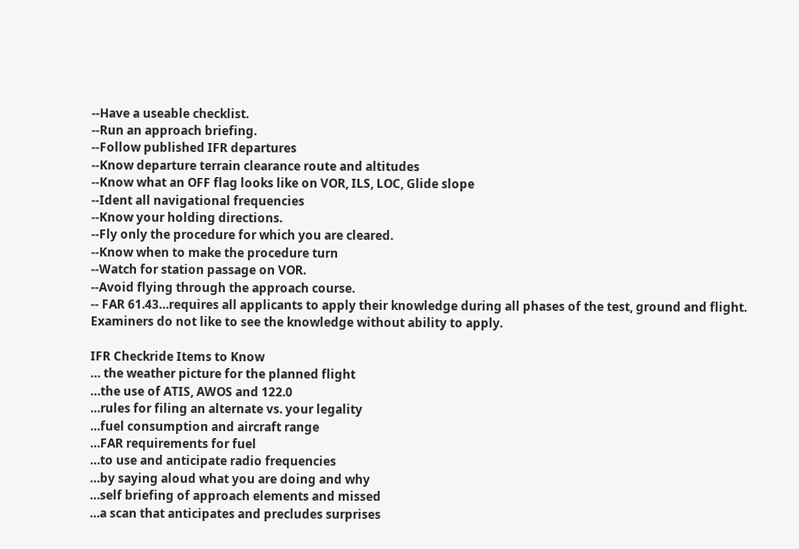--Have a useable checklist.
--Run an approach briefing.
--Follow published IFR departures
--Know departure terrain clearance route and altitudes
--Know what an OFF flag looks like on VOR, ILS, LOC, Glide slope
--Ident all navigational frequencies
--Know your holding directions.
--Fly only the procedure for which you are cleared.
--Know when to make the procedure turn
--Watch for station passage on VOR.
--Avoid flying through the approach course.
-- FAR 61.43…requires all applicants to apply their knowledge during all phases of the test, ground and flight.
Examiners do not like to see the knowledge without ability to apply.

IFR Checkride Items to Know
… the weather picture for the planned flight
…the use of ATIS, AWOS and 122.0
…rules for filing an alternate vs. your legality
…fuel consumption and aircraft range
…FAR requirements for fuel
…to use and anticipate radio frequencies
…by saying aloud what you are doing and why
…self briefing of approach elements and missed
…a scan that anticipates and precludes surprises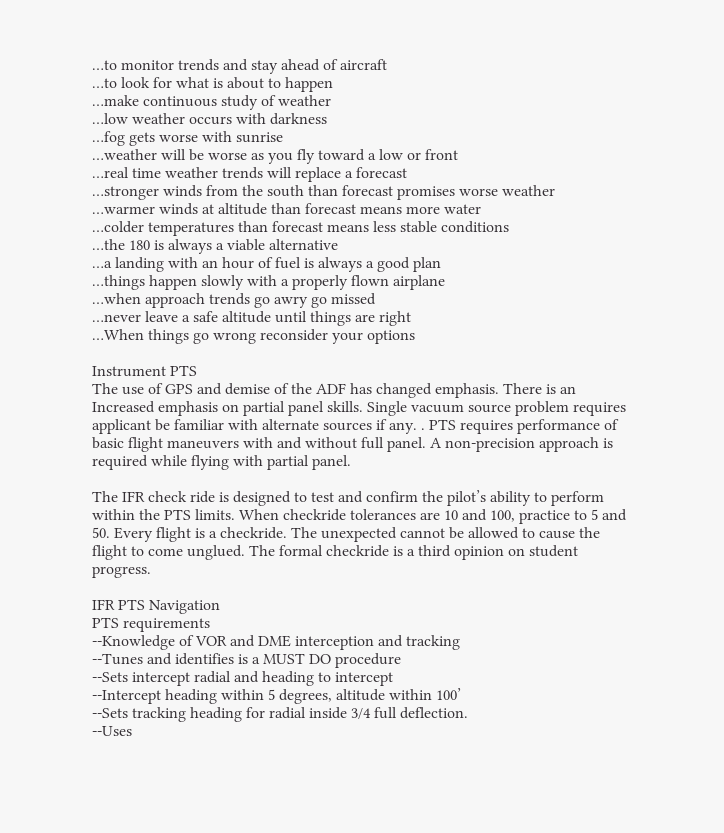…to monitor trends and stay ahead of aircraft
…to look for what is about to happen
…make continuous study of weather
…low weather occurs with darkness
…fog gets worse with sunrise
…weather will be worse as you fly toward a low or front
…real time weather trends will replace a forecast
…stronger winds from the south than forecast promises worse weather
…warmer winds at altitude than forecast means more water
…colder temperatures than forecast means less stable conditions
…the 180 is always a viable alternative
…a landing with an hour of fuel is always a good plan
…things happen slowly with a properly flown airplane
…when approach trends go awry go missed
…never leave a safe altitude until things are right
…When things go wrong reconsider your options

Instrument PTS
The use of GPS and demise of the ADF has changed emphasis. There is an Increased emphasis on partial panel skills. Single vacuum source problem requires applicant be familiar with alternate sources if any. . PTS requires performance of basic flight maneuvers with and without full panel. A non-precision approach is required while flying with partial panel.

The IFR check ride is designed to test and confirm the pilot’s ability to perform within the PTS limits. When checkride tolerances are 10 and 100, practice to 5 and 50. Every flight is a checkride. The unexpected cannot be allowed to cause the flight to come unglued. The formal checkride is a third opinion on student progress.

IFR PTS Navigation
PTS requirements
--Knowledge of VOR and DME interception and tracking
--Tunes and identifies is a MUST DO procedure
--Sets intercept radial and heading to intercept
--Intercept heading within 5 degrees, altitude within 100’
--Sets tracking heading for radial inside 3/4 full deflection.
--Uses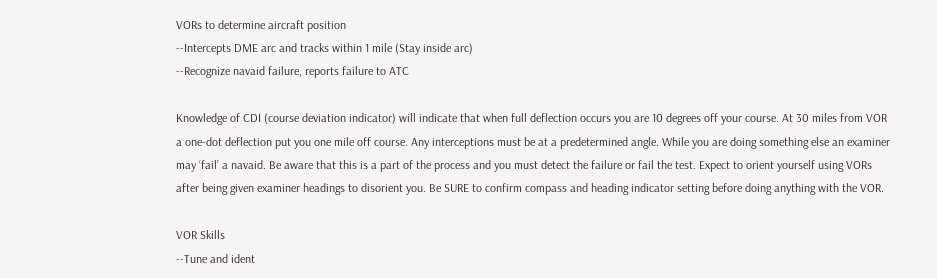VORs to determine aircraft position
--Intercepts DME arc and tracks within 1 mile (Stay inside arc)
--Recognize navaid failure, reports failure to ATC

Knowledge of CDI (course deviation indicator) will indicate that when full deflection occurs you are 10 degrees off your course. At 30 miles from VOR a one-dot deflection put you one mile off course. Any interceptions must be at a predetermined angle. While you are doing something else an examiner may ‘fail’ a navaid. Be aware that this is a part of the process and you must detect the failure or fail the test. Expect to orient yourself using VORs after being given examiner headings to disorient you. Be SURE to confirm compass and heading indicator setting before doing anything with the VOR.

VOR Skills
--Tune and ident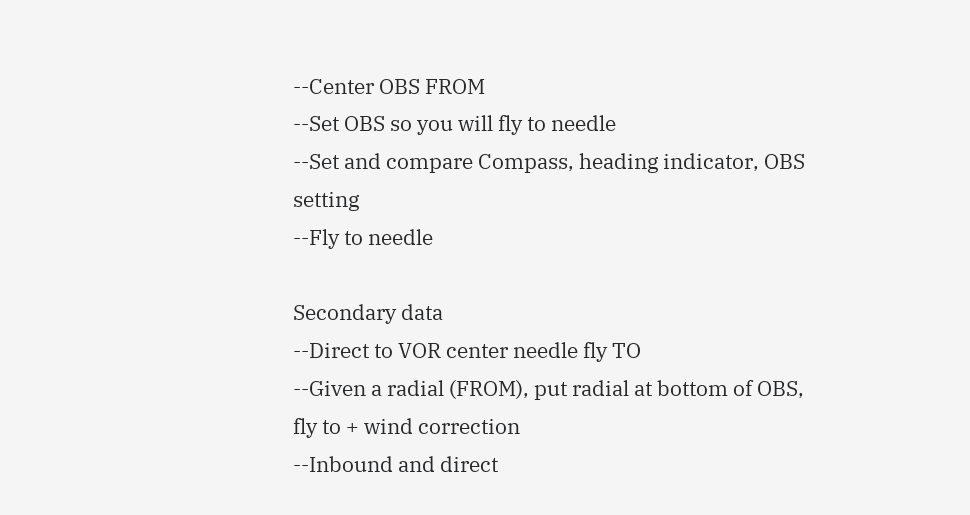--Center OBS FROM
--Set OBS so you will fly to needle
--Set and compare Compass, heading indicator, OBS setting
--Fly to needle

Secondary data
--Direct to VOR center needle fly TO
--Given a radial (FROM), put radial at bottom of OBS, fly to + wind correction
--Inbound and direct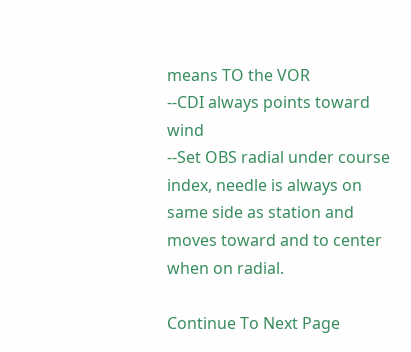means TO the VOR
--CDI always points toward wind
--Set OBS radial under course index, needle is always on same side as station and moves toward and to center when on radial.

Continue To Next Page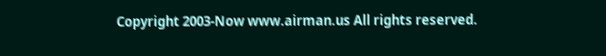Copyright 2003-Now www.airman.us All rights reserved.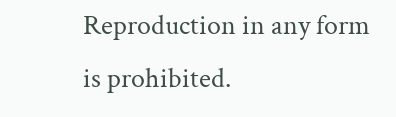Reproduction in any form is prohibited.